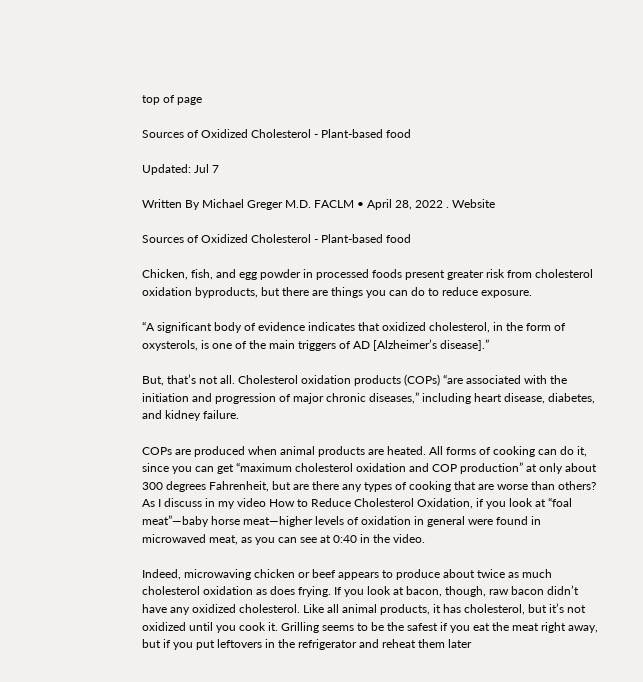top of page

Sources of Oxidized Cholesterol - Plant-based food

Updated: Jul 7

Written By Michael Greger M.D. FACLM • April 28, 2022 . Website

Sources of Oxidized Cholesterol - Plant-based food

Chicken, fish, and egg powder in processed foods present greater risk from cholesterol oxidation byproducts, but there are things you can do to reduce exposure.

“A significant body of evidence indicates that oxidized cholesterol, in the form of oxysterols, is one of the main triggers of AD [Alzheimer’s disease].”

But, that’s not all. Cholesterol oxidation products (COPs) “are associated with the initiation and progression of major chronic diseases,” including heart disease, diabetes, and kidney failure.

COPs are produced when animal products are heated. All forms of cooking can do it, since you can get “maximum cholesterol oxidation and COP production” at only about 300 degrees Fahrenheit, but are there any types of cooking that are worse than others? As I discuss in my video How to Reduce Cholesterol Oxidation, if you look at “foal meat”—baby horse meat—higher levels of oxidation in general were found in microwaved meat, as you can see at 0:40 in the video.

Indeed, microwaving chicken or beef appears to produce about twice as much cholesterol oxidation as does frying. If you look at bacon, though, raw bacon didn’t have any oxidized cholesterol. Like all animal products, it has cholesterol, but it’s not oxidized until you cook it. Grilling seems to be the safest if you eat the meat right away, but if you put leftovers in the refrigerator and reheat them later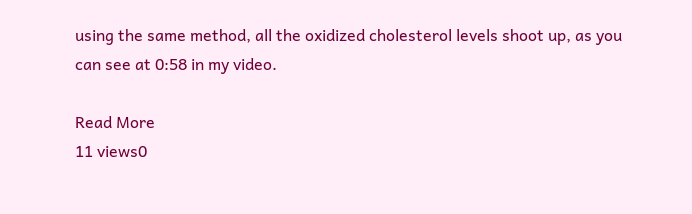using the same method, all the oxidized cholesterol levels shoot up, as you can see at 0:58 in my video.

Read More
11 views0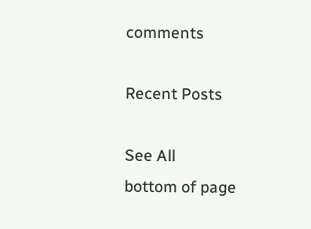comments

Recent Posts

See All
bottom of page